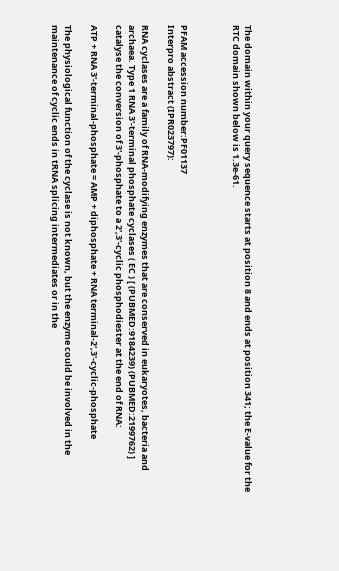The domain within your query sequence starts at position 8 and ends at position 341; the E-value for the RTC domain shown below is 1.3e-61.



PFAM accession number:PF01137
Interpro abstract (IPR023797):

RNA cyclases are a family of RNA-modifying enzymes that are conserved in eukaryotes, bacteria and archaea. Type 1 RNA 3'-terminal phosphate cyclases ( EC ) [ (PUBMED:9184239) (PUBMED:2199762) ] catalyse the conversion of 3'-phosphate to a 2',3'-cyclic phosphodiester at the end of RNA:

ATP + RNA 3'-terminal-phosphate = AMP + diphosphate + RNA terminal-2',3'-cyclic-phosphate

The physiological function of the cyclase is not known, but the enzyme could be involved in the maintenance of cyclic ends in tRNA splicing intermediates or in the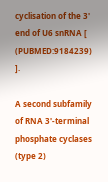cyclisation of the 3' end of U6 snRNA [ (PUBMED:9184239) ].

A second subfamily of RNA 3'-terminal phosphate cyclases (type 2)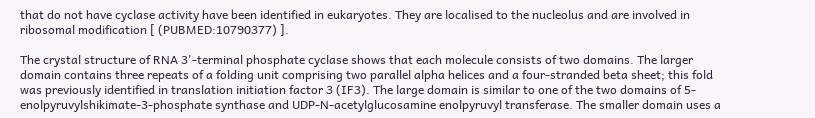that do not have cyclase activity have been identified in eukaryotes. They are localised to the nucleolus and are involved in ribosomal modification [ (PUBMED:10790377) ].

The crystal structure of RNA 3'-terminal phosphate cyclase shows that each molecule consists of two domains. The larger domain contains three repeats of a folding unit comprising two parallel alpha helices and a four-stranded beta sheet; this fold was previously identified in translation initiation factor 3 (IF3). The large domain is similar to one of the two domains of 5-enolpyruvylshikimate-3-phosphate synthase and UDP-N-acetylglucosamine enolpyruvyl transferase. The smaller domain uses a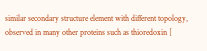similar secondary structure element with different topology, observed in many other proteins such as thioredoxin [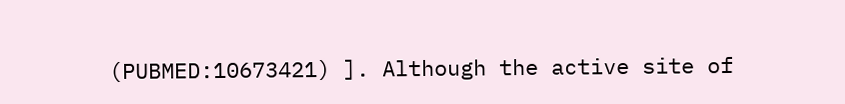(PUBMED:10673421) ]. Although the active site of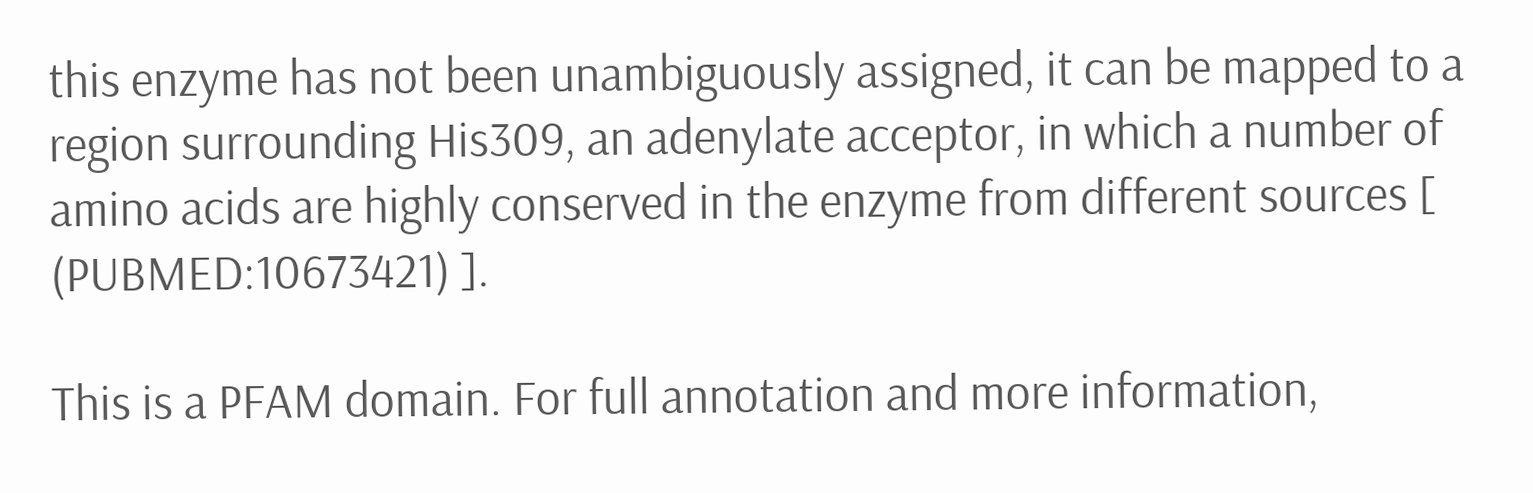this enzyme has not been unambiguously assigned, it can be mapped to a region surrounding His309, an adenylate acceptor, in which a number of amino acids are highly conserved in the enzyme from different sources [ (PUBMED:10673421) ].

This is a PFAM domain. For full annotation and more information,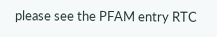please see the PFAM entry RTC